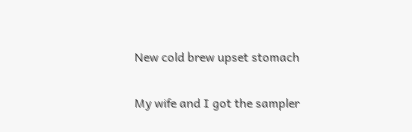New cold brew upset stomach

My wife and I got the sampler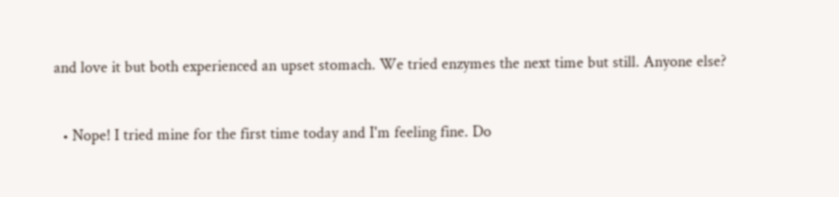and love it but both experienced an upset stomach. We tried enzymes the next time but still. Anyone else?


  • Nope! I tried mine for the first time today and I'm feeling fine. Do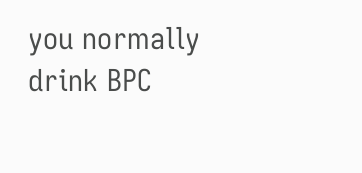you normally drink BPC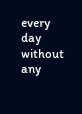every day without any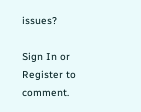issues?

Sign In or Register to comment.